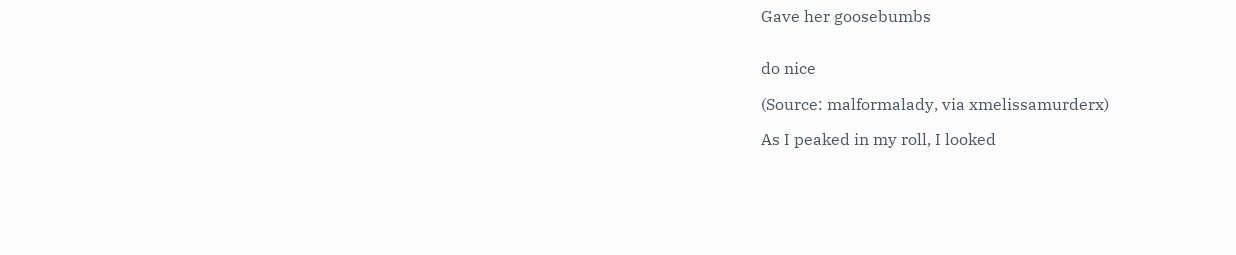Gave her goosebumbs


do nice

(Source: malformalady, via xmelissamurderx)

As I peaked in my roll, I looked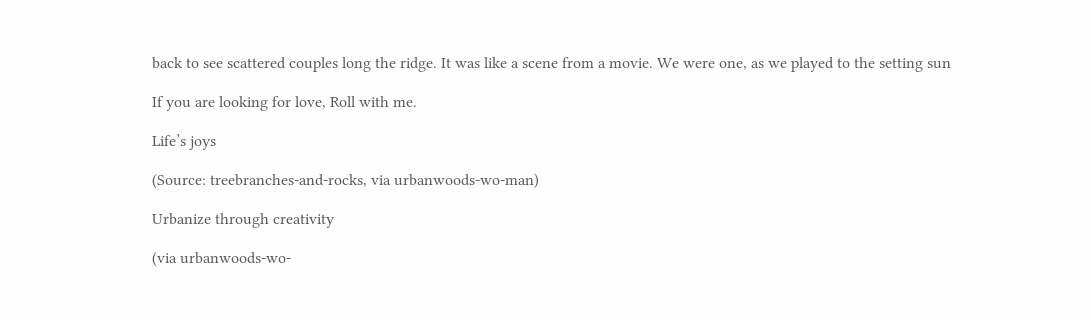back to see scattered couples long the ridge. It was like a scene from a movie. We were one, as we played to the setting sun

If you are looking for love, Roll with me.

Life’s joys

(Source: treebranches-and-rocks, via urbanwoods-wo-man)

Urbanize through creativity

(via urbanwoods-wo-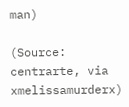man)

(Source: centrarte, via xmelissamurderx)